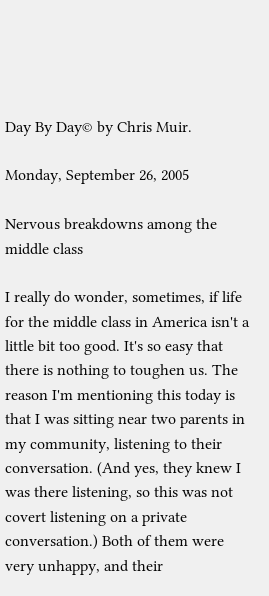Day By Day© by Chris Muir.

Monday, September 26, 2005

Nervous breakdowns among the middle class

I really do wonder, sometimes, if life for the middle class in America isn't a little bit too good. It's so easy that there is nothing to toughen us. The reason I'm mentioning this today is that I was sitting near two parents in my community, listening to their conversation. (And yes, they knew I was there listening, so this was not covert listening on a private conversation.) Both of them were very unhappy, and their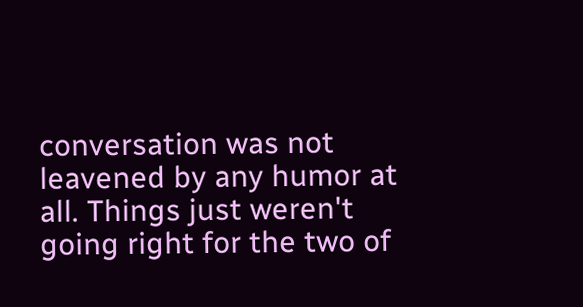conversation was not leavened by any humor at all. Things just weren't going right for the two of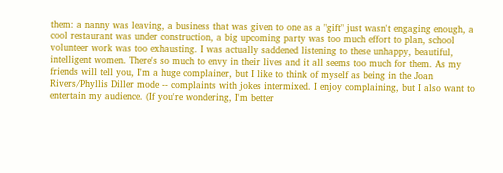them: a nanny was leaving, a business that was given to one as a "gift" just wasn't engaging enough, a cool restaurant was under construction, a big upcoming party was too much effort to plan, school volunteer work was too exhausting. I was actually saddened listening to these unhappy, beautiful, intelligent women. There's so much to envy in their lives and it all seems too much for them. As my friends will tell you, I'm a huge complainer, but I like to think of myself as being in the Joan Rivers/Phyllis Diller mode -- complaints with jokes intermixed. I enjoy complaining, but I also want to entertain my audience. (If you're wondering, I'm better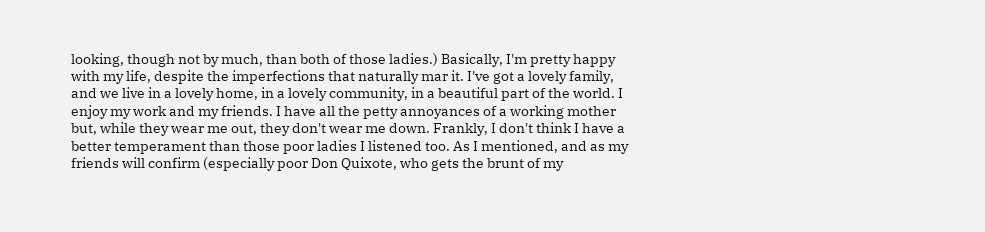looking, though not by much, than both of those ladies.) Basically, I'm pretty happy with my life, despite the imperfections that naturally mar it. I've got a lovely family, and we live in a lovely home, in a lovely community, in a beautiful part of the world. I enjoy my work and my friends. I have all the petty annoyances of a working mother but, while they wear me out, they don't wear me down. Frankly, I don't think I have a better temperament than those poor ladies I listened too. As I mentioned, and as my friends will confirm (especially poor Don Quixote, who gets the brunt of my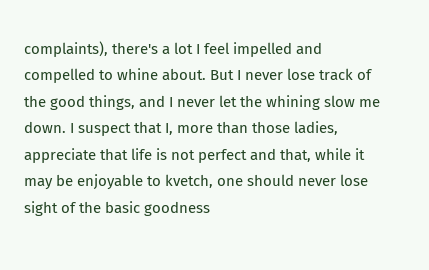complaints), there's a lot I feel impelled and compelled to whine about. But I never lose track of the good things, and I never let the whining slow me down. I suspect that I, more than those ladies, appreciate that life is not perfect and that, while it may be enjoyable to kvetch, one should never lose sight of the basic goodness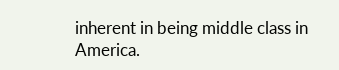inherent in being middle class in America.